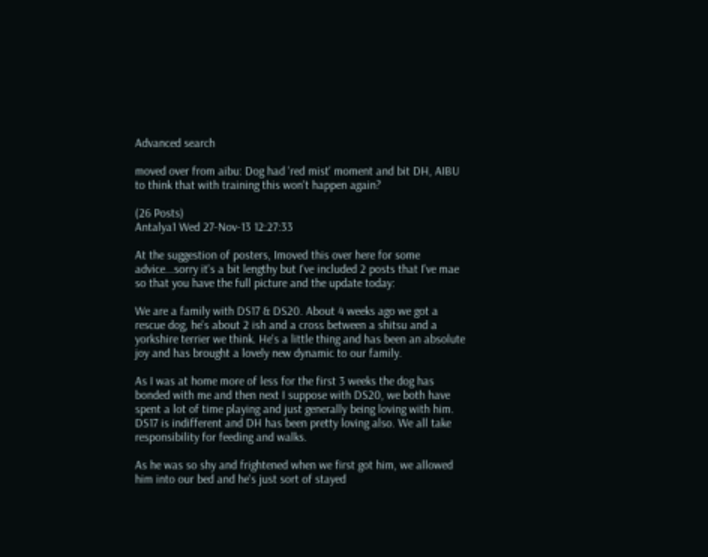Advanced search

moved over from aibu: Dog had 'red mist' moment and bit DH, AIBU to think that with training this won't happen again?

(26 Posts)
Antalya1 Wed 27-Nov-13 12:27:33

At the suggestion of posters, Imoved this over here for some advice...sorry it's a bit lengthy but I've included 2 posts that I've mae so that you have the full picture and the update today:

We are a family with DS17 & DS20. About 4 weeks ago we got a rescue dog, he's about 2 ish and a cross between a shitsu and a yorkshire terrier we think. He's a little thing and has been an absolute joy and has brought a lovely new dynamic to our family.

As I was at home more of less for the first 3 weeks the dog has bonded with me and then next I suppose with DS20, we both have spent a lot of time playing and just generally being loving with him.
DS17 is indifferent and DH has been pretty loving also. We all take responsibility for feeding and walks.

As he was so shy and frightened when we first got him, we allowed him into our bed and he's just sort of stayed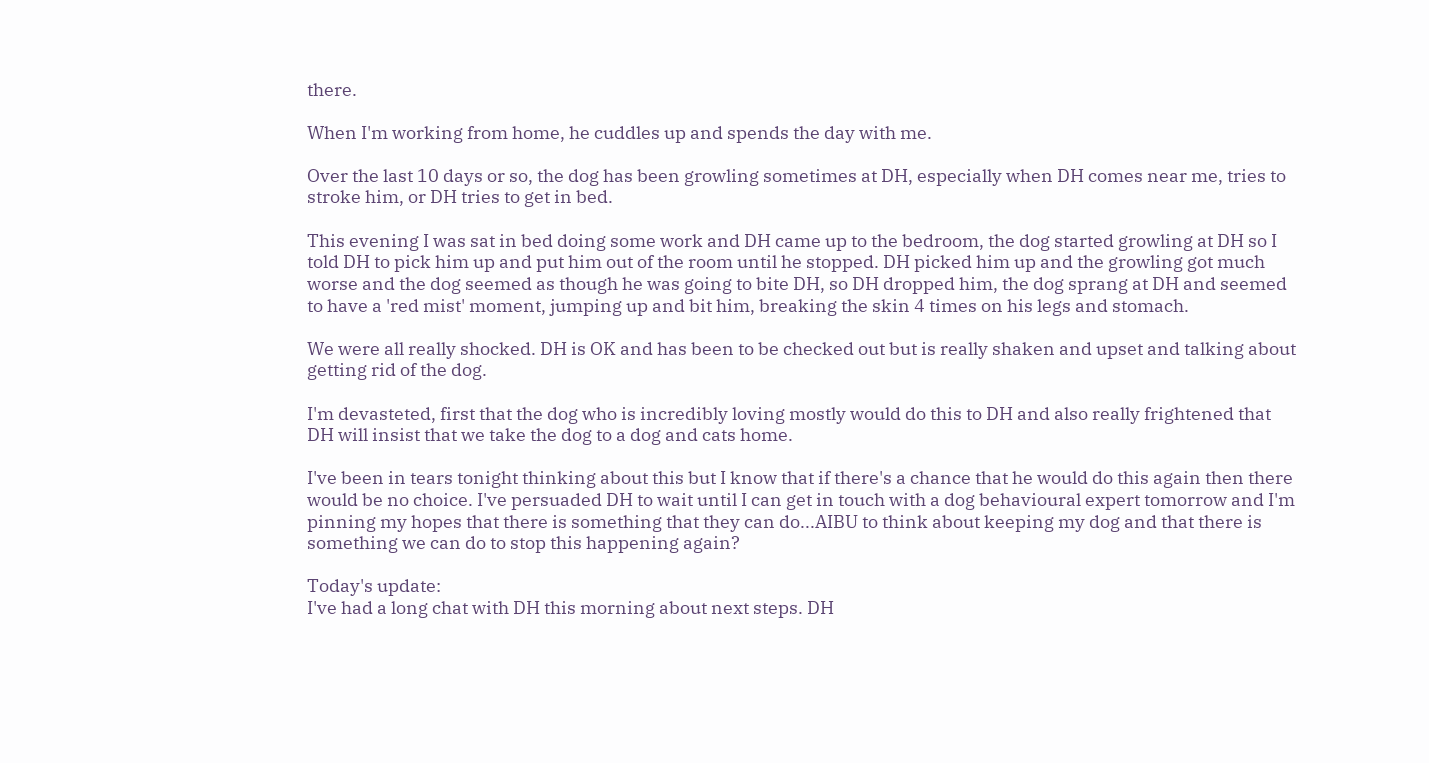there.

When I'm working from home, he cuddles up and spends the day with me.

Over the last 10 days or so, the dog has been growling sometimes at DH, especially when DH comes near me, tries to stroke him, or DH tries to get in bed.

This evening I was sat in bed doing some work and DH came up to the bedroom, the dog started growling at DH so I told DH to pick him up and put him out of the room until he stopped. DH picked him up and the growling got much worse and the dog seemed as though he was going to bite DH, so DH dropped him, the dog sprang at DH and seemed to have a 'red mist' moment, jumping up and bit him, breaking the skin 4 times on his legs and stomach.

We were all really shocked. DH is OK and has been to be checked out but is really shaken and upset and talking about getting rid of the dog.

I'm devasteted, first that the dog who is incredibly loving mostly would do this to DH and also really frightened that DH will insist that we take the dog to a dog and cats home.

I've been in tears tonight thinking about this but I know that if there's a chance that he would do this again then there would be no choice. I've persuaded DH to wait until I can get in touch with a dog behavioural expert tomorrow and I'm pinning my hopes that there is something that they can do...AIBU to think about keeping my dog and that there is something we can do to stop this happening again?

Today's update:
I've had a long chat with DH this morning about next steps. DH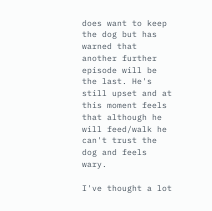does want to keep the dog but has warned that another further episode will be the last. He's still upset and at this moment feels that although he will feed/walk he can't trust the dog and feels wary.

I've thought a lot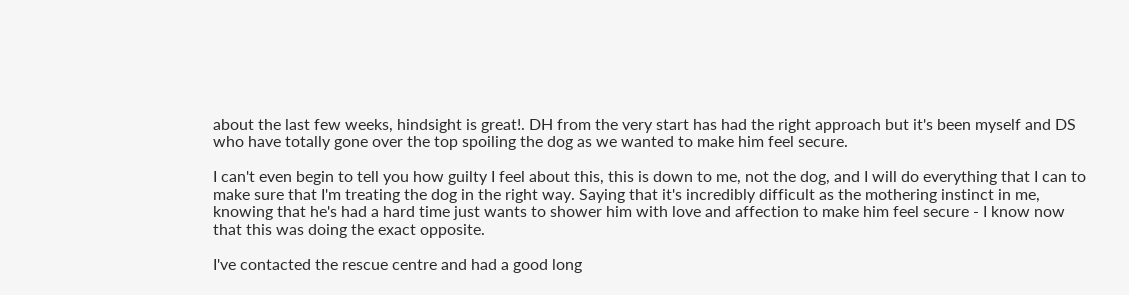about the last few weeks, hindsight is great!. DH from the very start has had the right approach but it's been myself and DS who have totally gone over the top spoiling the dog as we wanted to make him feel secure.

I can't even begin to tell you how guilty I feel about this, this is down to me, not the dog, and I will do everything that I can to make sure that I'm treating the dog in the right way. Saying that it's incredibly difficult as the mothering instinct in me, knowing that he's had a hard time just wants to shower him with love and affection to make him feel secure - I know now that this was doing the exact opposite.

I've contacted the rescue centre and had a good long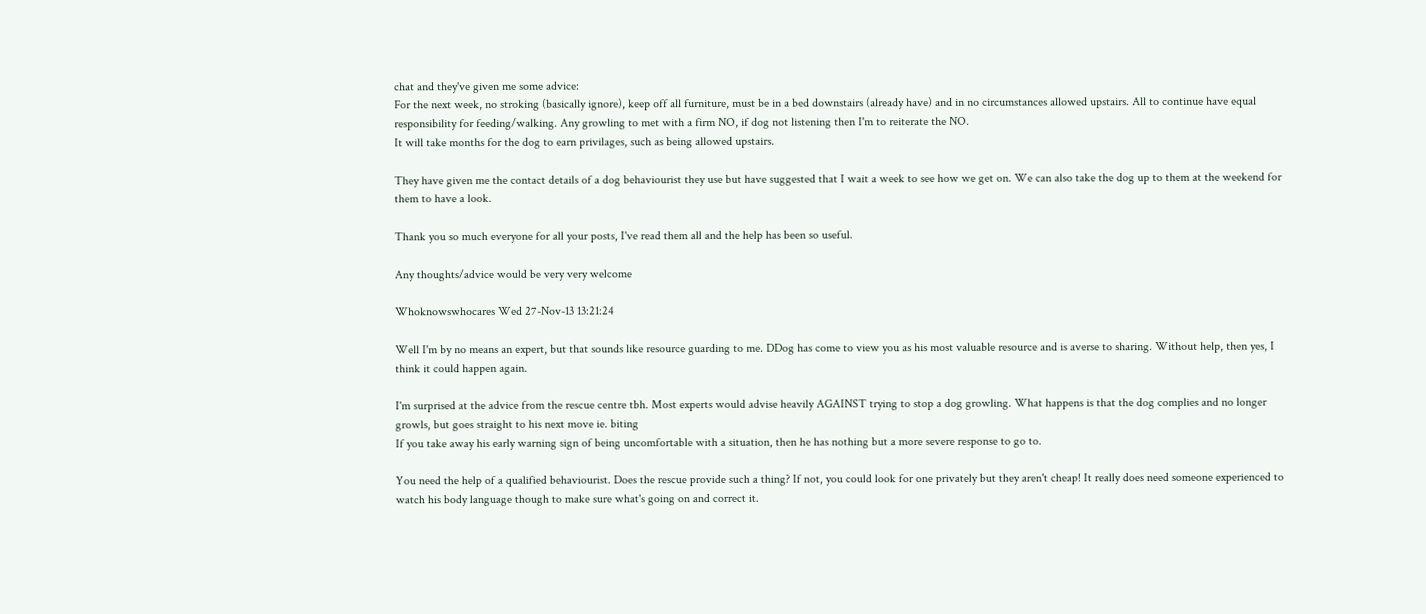chat and they've given me some advice:
For the next week, no stroking (basically ignore), keep off all furniture, must be in a bed downstairs (already have) and in no circumstances allowed upstairs. All to continue have equal responsibility for feeding/walking. Any growling to met with a firm NO, if dog not listening then I'm to reiterate the NO.
It will take months for the dog to earn privilages, such as being allowed upstairs.

They have given me the contact details of a dog behaviourist they use but have suggested that I wait a week to see how we get on. We can also take the dog up to them at the weekend for them to have a look.

Thank you so much everyone for all your posts, I've read them all and the help has been so useful.

Any thoughts/advice would be very very welcome

Whoknowswhocares Wed 27-Nov-13 13:21:24

Well I'm by no means an expert, but that sounds like resource guarding to me. DDog has come to view you as his most valuable resource and is averse to sharing. Without help, then yes, I think it could happen again.

I'm surprised at the advice from the rescue centre tbh. Most experts would advise heavily AGAINST trying to stop a dog growling. What happens is that the dog complies and no longer growls, but goes straight to his next move ie. biting
If you take away his early warning sign of being uncomfortable with a situation, then he has nothing but a more severe response to go to.

You need the help of a qualified behaviourist. Does the rescue provide such a thing? If not, you could look for one privately but they aren't cheap! It really does need someone experienced to watch his body language though to make sure what's going on and correct it.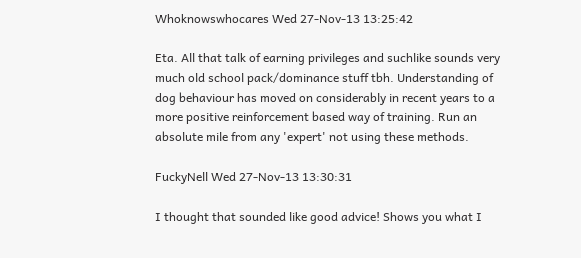Whoknowswhocares Wed 27-Nov-13 13:25:42

Eta. All that talk of earning privileges and suchlike sounds very much old school pack/dominance stuff tbh. Understanding of dog behaviour has moved on considerably in recent years to a more positive reinforcement based way of training. Run an absolute mile from any 'expert' not using these methods.

FuckyNell Wed 27-Nov-13 13:30:31

I thought that sounded like good advice! Shows you what I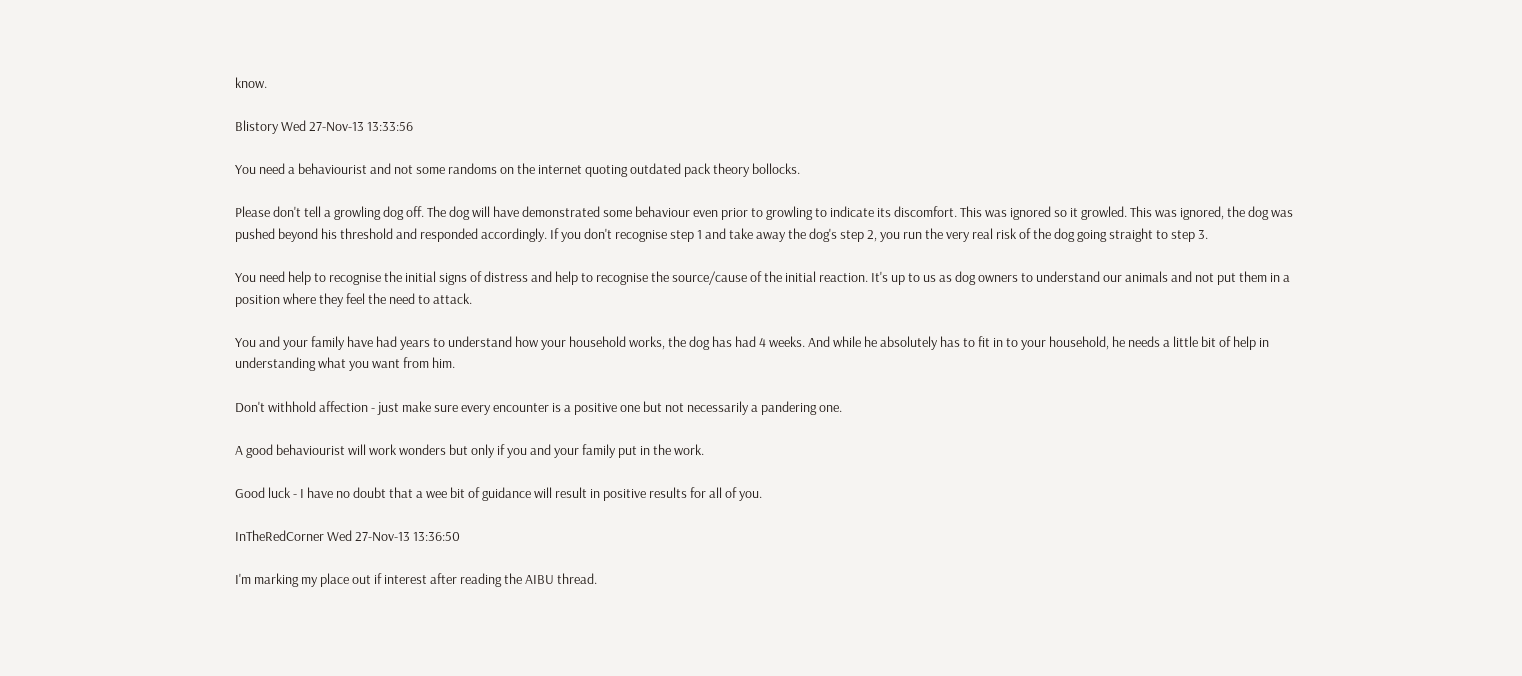know.

Blistory Wed 27-Nov-13 13:33:56

You need a behaviourist and not some randoms on the internet quoting outdated pack theory bollocks.

Please don't tell a growling dog off. The dog will have demonstrated some behaviour even prior to growling to indicate its discomfort. This was ignored so it growled. This was ignored, the dog was pushed beyond his threshold and responded accordingly. If you don't recognise step 1 and take away the dog's step 2, you run the very real risk of the dog going straight to step 3.

You need help to recognise the initial signs of distress and help to recognise the source/cause of the initial reaction. It's up to us as dog owners to understand our animals and not put them in a position where they feel the need to attack.

You and your family have had years to understand how your household works, the dog has had 4 weeks. And while he absolutely has to fit in to your household, he needs a little bit of help in understanding what you want from him.

Don't withhold affection - just make sure every encounter is a positive one but not necessarily a pandering one.

A good behaviourist will work wonders but only if you and your family put in the work.

Good luck - I have no doubt that a wee bit of guidance will result in positive results for all of you.

InTheRedCorner Wed 27-Nov-13 13:36:50

I'm marking my place out if interest after reading the AIBU thread.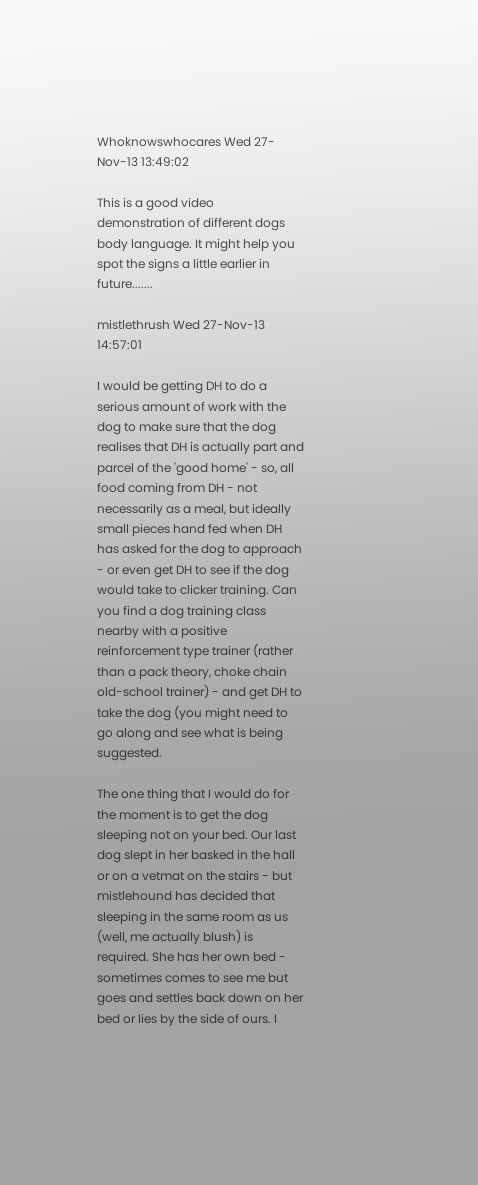Whoknowswhocares Wed 27-Nov-13 13:49:02

This is a good video demonstration of different dogs body language. It might help you spot the signs a little earlier in future.......

mistlethrush Wed 27-Nov-13 14:57:01

I would be getting DH to do a serious amount of work with the dog to make sure that the dog realises that DH is actually part and parcel of the 'good home' - so, all food coming from DH - not necessarily as a meal, but ideally small pieces hand fed when DH has asked for the dog to approach - or even get DH to see if the dog would take to clicker training. Can you find a dog training class nearby with a positive reinforcement type trainer (rather than a pack theory, choke chain old-school trainer) - and get DH to take the dog (you might need to go along and see what is being suggested.

The one thing that I would do for the moment is to get the dog sleeping not on your bed. Our last dog slept in her basked in the hall or on a vetmat on the stairs - but mistlehound has decided that sleeping in the same room as us (well, me actually blush) is required. She has her own bed - sometimes comes to see me but goes and settles back down on her bed or lies by the side of ours. I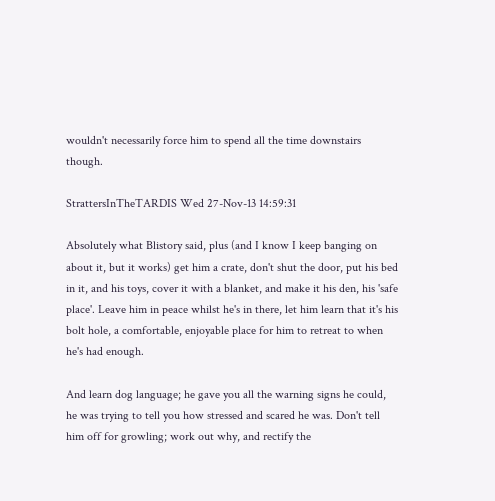wouldn't necessarily force him to spend all the time downstairs though.

StrattersInTheTARDIS Wed 27-Nov-13 14:59:31

Absolutely what Blistory said, plus (and I know I keep banging on about it, but it works) get him a crate, don't shut the door, put his bed in it, and his toys, cover it with a blanket, and make it his den, his 'safe place'. Leave him in peace whilst he's in there, let him learn that it's his bolt hole, a comfortable, enjoyable place for him to retreat to when he's had enough.

And learn dog language; he gave you all the warning signs he could, he was trying to tell you how stressed and scared he was. Don't tell him off for growling; work out why, and rectify the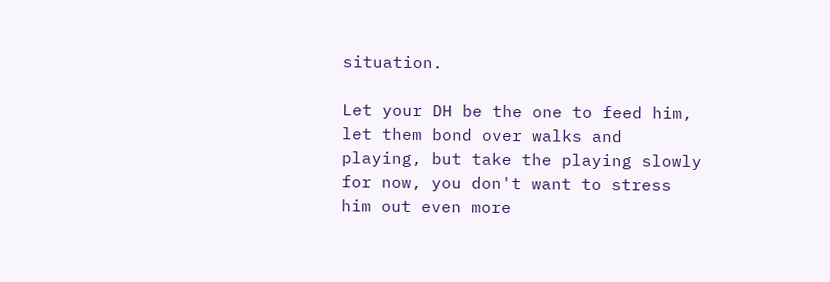situation.

Let your DH be the one to feed him, let them bond over walks and playing, but take the playing slowly for now, you don't want to stress him out even more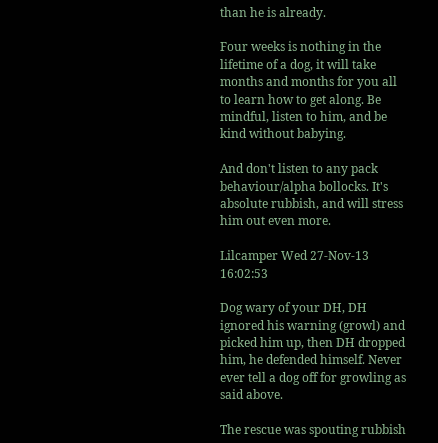than he is already.

Four weeks is nothing in the lifetime of a dog, it will take months and months for you all to learn how to get along. Be mindful, listen to him, and be kind without babying.

And don't listen to any pack behaviour/alpha bollocks. It's absolute rubbish, and will stress him out even more.

Lilcamper Wed 27-Nov-13 16:02:53

Dog wary of your DH, DH ignored his warning (growl) and picked him up, then DH dropped him, he defended himself. Never ever tell a dog off for growling as said above.

The rescue was spouting rubbish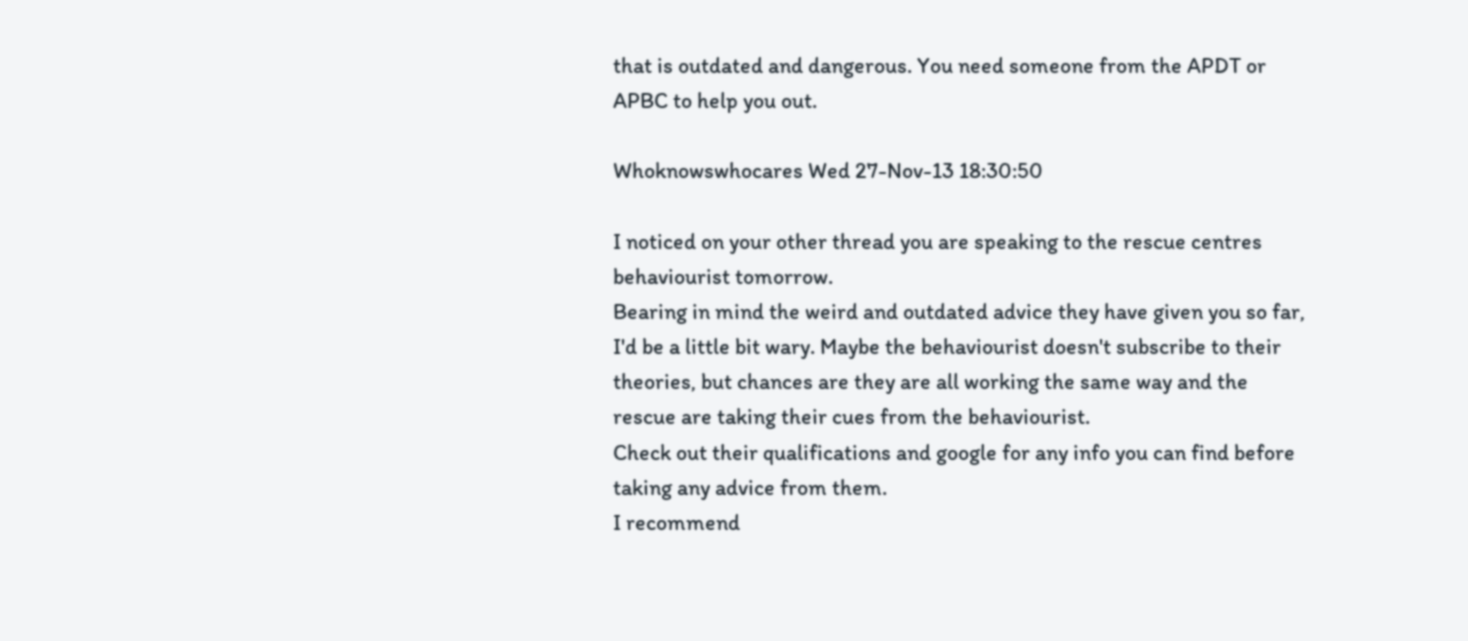that is outdated and dangerous. You need someone from the APDT or APBC to help you out.

Whoknowswhocares Wed 27-Nov-13 18:30:50

I noticed on your other thread you are speaking to the rescue centres behaviourist tomorrow.
Bearing in mind the weird and outdated advice they have given you so far, I'd be a little bit wary. Maybe the behaviourist doesn't subscribe to their theories, but chances are they are all working the same way and the rescue are taking their cues from the behaviourist.
Check out their qualifications and google for any info you can find before taking any advice from them.
I recommend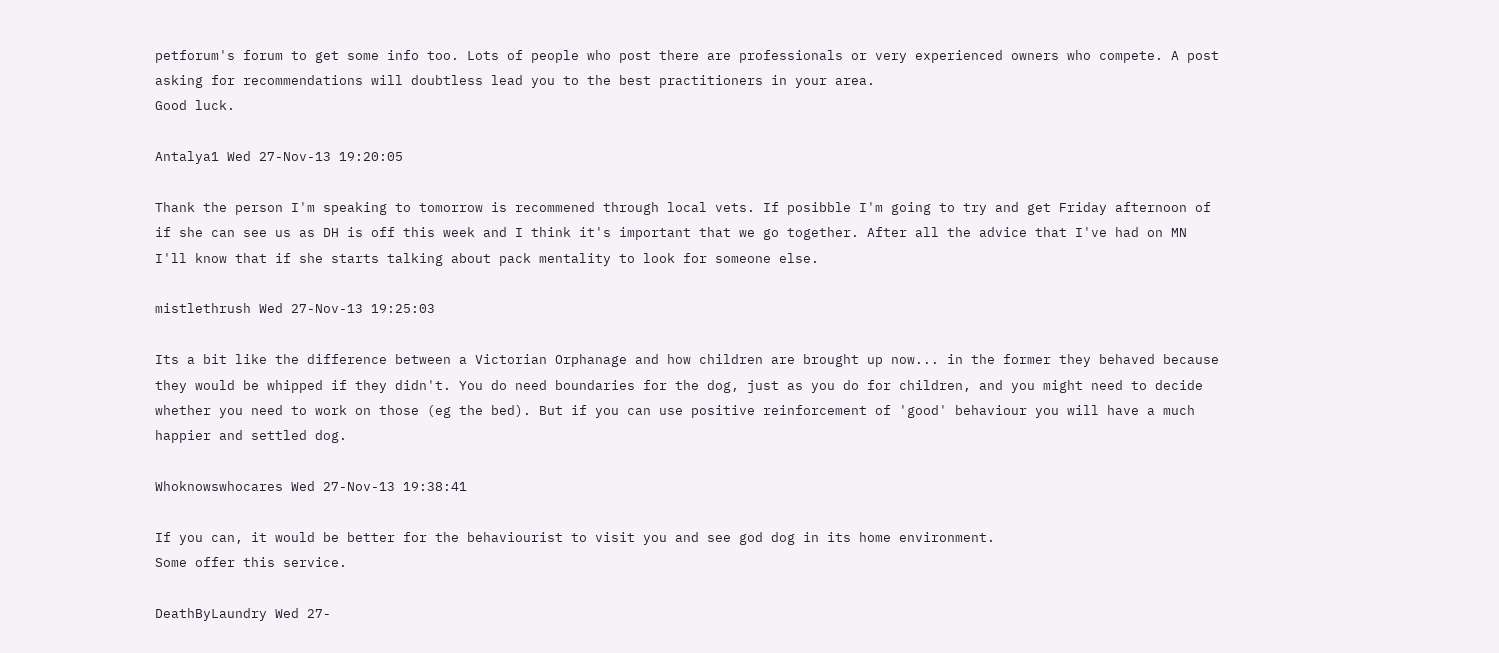petforum's forum to get some info too. Lots of people who post there are professionals or very experienced owners who compete. A post asking for recommendations will doubtless lead you to the best practitioners in your area.
Good luck.

Antalya1 Wed 27-Nov-13 19:20:05

Thank the person I'm speaking to tomorrow is recommened through local vets. If posibble I'm going to try and get Friday afternoon of if she can see us as DH is off this week and I think it's important that we go together. After all the advice that I've had on MN I'll know that if she starts talking about pack mentality to look for someone else.

mistlethrush Wed 27-Nov-13 19:25:03

Its a bit like the difference between a Victorian Orphanage and how children are brought up now... in the former they behaved because they would be whipped if they didn't. You do need boundaries for the dog, just as you do for children, and you might need to decide whether you need to work on those (eg the bed). But if you can use positive reinforcement of 'good' behaviour you will have a much happier and settled dog.

Whoknowswhocares Wed 27-Nov-13 19:38:41

If you can, it would be better for the behaviourist to visit you and see god dog in its home environment.
Some offer this service.

DeathByLaundry Wed 27-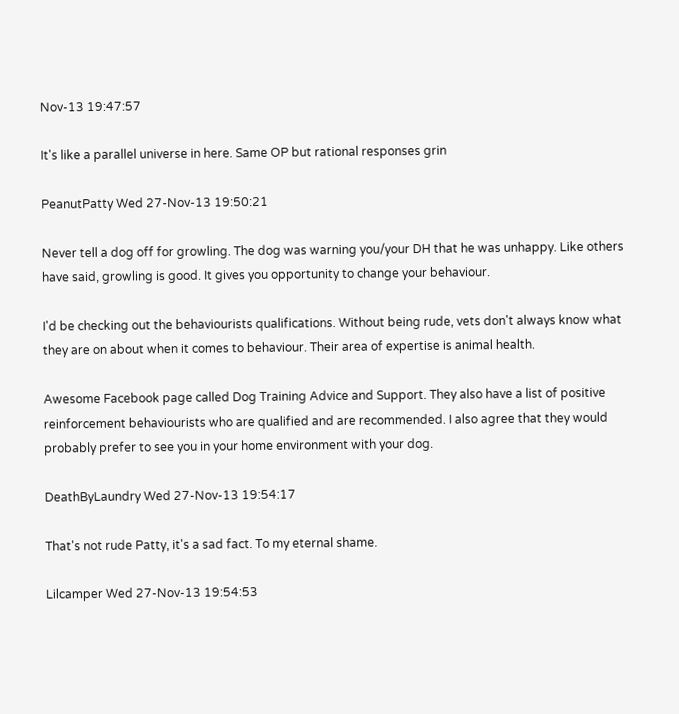Nov-13 19:47:57

It's like a parallel universe in here. Same OP but rational responses grin

PeanutPatty Wed 27-Nov-13 19:50:21

Never tell a dog off for growling. The dog was warning you/your DH that he was unhappy. Like others have said, growling is good. It gives you opportunity to change your behaviour.

I'd be checking out the behaviourists qualifications. Without being rude, vets don't always know what they are on about when it comes to behaviour. Their area of expertise is animal health.

Awesome Facebook page called Dog Training Advice and Support. They also have a list of positive reinforcement behaviourists who are qualified and are recommended. I also agree that they would probably prefer to see you in your home environment with your dog.

DeathByLaundry Wed 27-Nov-13 19:54:17

That's not rude Patty, it's a sad fact. To my eternal shame.

Lilcamper Wed 27-Nov-13 19:54:53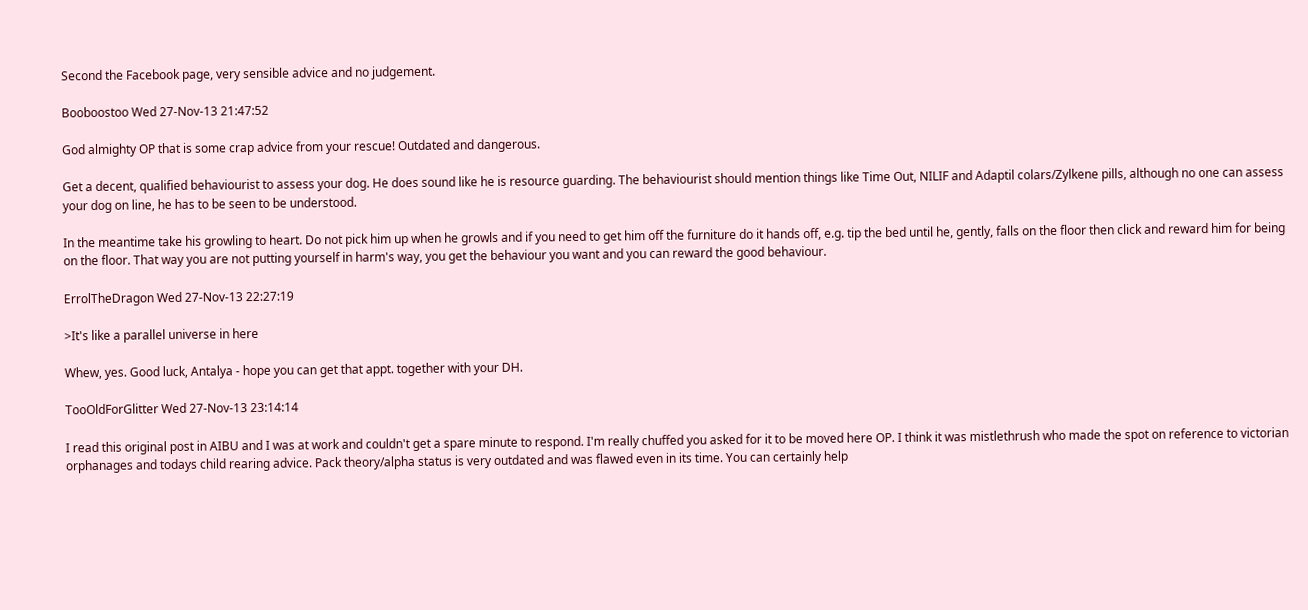Second the Facebook page, very sensible advice and no judgement.

Booboostoo Wed 27-Nov-13 21:47:52

God almighty OP that is some crap advice from your rescue! Outdated and dangerous.

Get a decent, qualified behaviourist to assess your dog. He does sound like he is resource guarding. The behaviourist should mention things like Time Out, NILIF and Adaptil colars/Zylkene pills, although no one can assess your dog on line, he has to be seen to be understood.

In the meantime take his growling to heart. Do not pick him up when he growls and if you need to get him off the furniture do it hands off, e.g. tip the bed until he, gently, falls on the floor then click and reward him for being on the floor. That way you are not putting yourself in harm's way, you get the behaviour you want and you can reward the good behaviour.

ErrolTheDragon Wed 27-Nov-13 22:27:19

>It's like a parallel universe in here

Whew, yes. Good luck, Antalya - hope you can get that appt. together with your DH.

TooOldForGlitter Wed 27-Nov-13 23:14:14

I read this original post in AIBU and I was at work and couldn't get a spare minute to respond. I'm really chuffed you asked for it to be moved here OP. I think it was mistlethrush who made the spot on reference to victorian orphanages and todays child rearing advice. Pack theory/alpha status is very outdated and was flawed even in its time. You can certainly help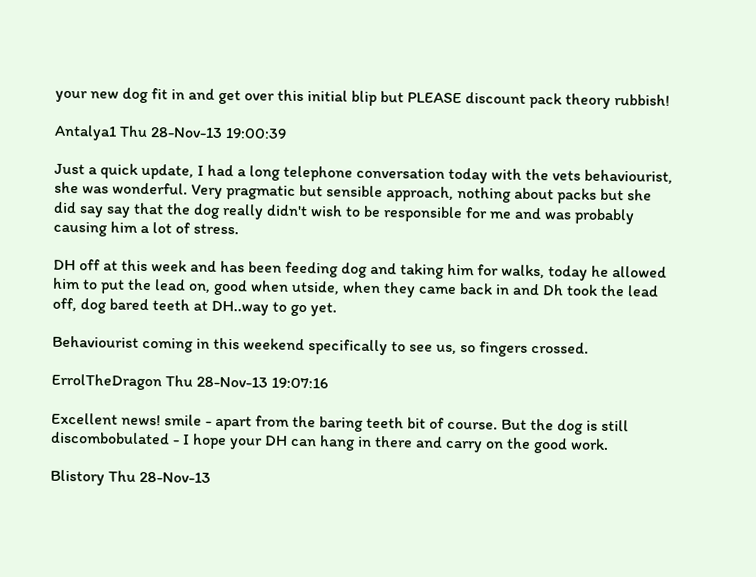your new dog fit in and get over this initial blip but PLEASE discount pack theory rubbish!

Antalya1 Thu 28-Nov-13 19:00:39

Just a quick update, I had a long telephone conversation today with the vets behaviourist, she was wonderful. Very pragmatic but sensible approach, nothing about packs but she did say say that the dog really didn't wish to be responsible for me and was probably causing him a lot of stress.

DH off at this week and has been feeding dog and taking him for walks, today he allowed him to put the lead on, good when utside, when they came back in and Dh took the lead off, dog bared teeth at DH..way to go yet.

Behaviourist coming in this weekend specifically to see us, so fingers crossed.

ErrolTheDragon Thu 28-Nov-13 19:07:16

Excellent news! smile - apart from the baring teeth bit of course. But the dog is still discombobulated - I hope your DH can hang in there and carry on the good work.

Blistory Thu 28-Nov-13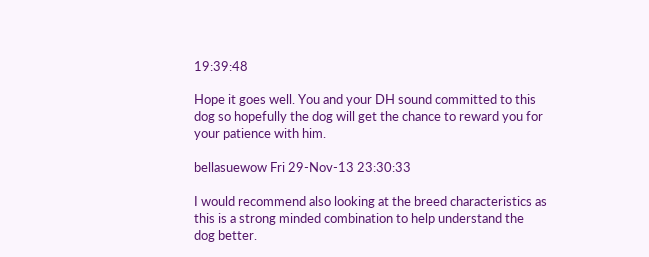19:39:48

Hope it goes well. You and your DH sound committed to this dog so hopefully the dog will get the chance to reward you for your patience with him.

bellasuewow Fri 29-Nov-13 23:30:33

I would recommend also looking at the breed characteristics as this is a strong minded combination to help understand the dog better.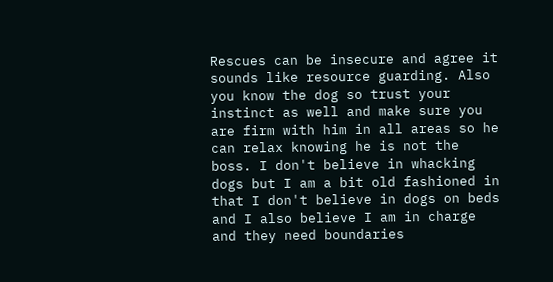Rescues can be insecure and agree it sounds like resource guarding. Also you know the dog so trust your instinct as well and make sure you are firm with him in all areas so he can relax knowing he is not the boss. I don't believe in whacking dogs but I am a bit old fashioned in that I don't believe in dogs on beds and I also believe I am in charge and they need boundaries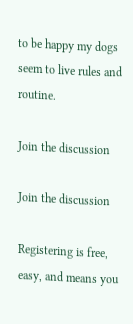to be happy my dogs seem to live rules and routine.

Join the discussion

Join the discussion

Registering is free, easy, and means you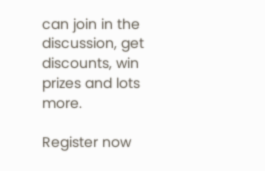can join in the discussion, get discounts, win prizes and lots more.

Register now